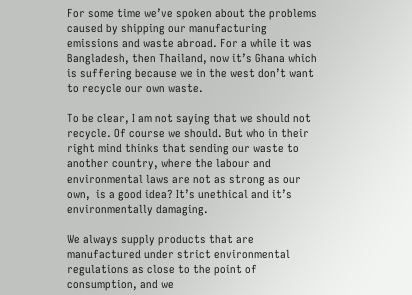For some time we’ve spoken about the problems caused by shipping our manufacturing emissions and waste abroad. For a while it was Bangladesh, then Thailand, now it’s Ghana which is suffering because we in the west don’t want to recycle our own waste.

To be clear, I am not saying that we should not recycle. Of course we should. But who in their right mind thinks that sending our waste to another country, where the labour and environmental laws are not as strong as our own,  is a good idea? It’s unethical and it’s environmentally damaging.

We always supply products that are manufactured under strict environmental regulations as close to the point of consumption, and we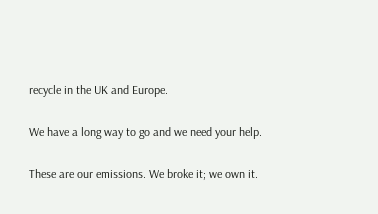recycle in the UK and Europe.

We have a long way to go and we need your help.

These are our emissions. We broke it; we own it.